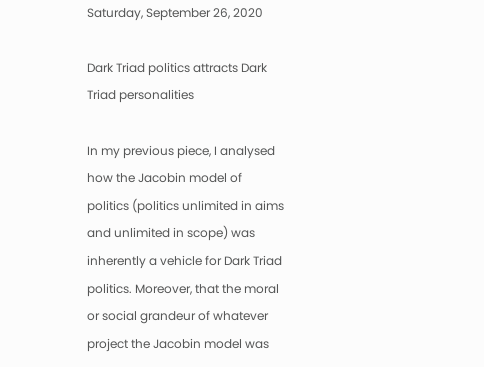Saturday, September 26, 2020

Dark Triad politics attracts Dark Triad personalities

In my previous piece, I analysed how the Jacobin model of politics (politics unlimited in aims and unlimited in scope) was inherently a vehicle for Dark Triad politics. Moreover, that the moral or social grandeur of whatever project the Jacobin model was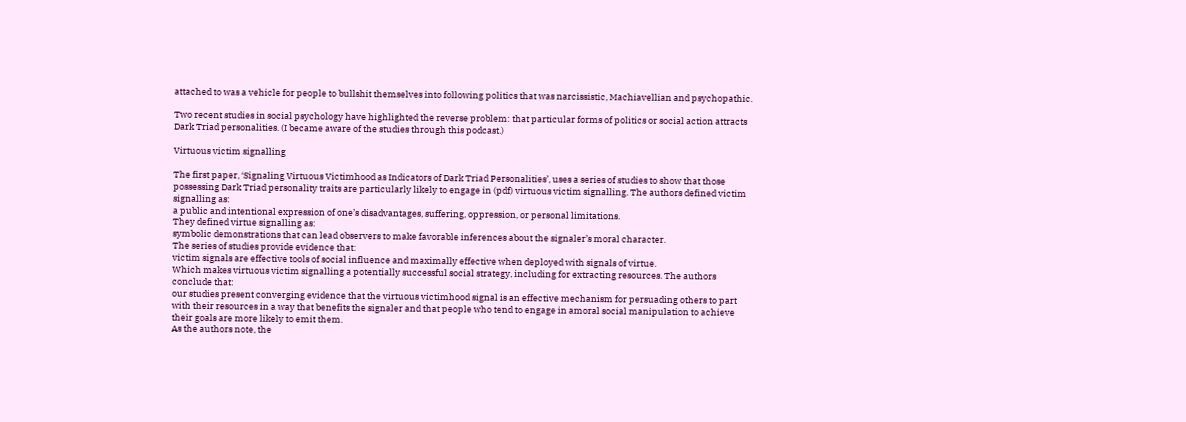attached to was a vehicle for people to bullshit themselves into following politics that was narcissistic, Machiavellian and psychopathic.

Two recent studies in social psychology have highlighted the reverse problem: that particular forms of politics or social action attracts Dark Triad personalities. (I became aware of the studies through this podcast.)

Virtuous victim signalling

The first paper, ‘Signaling Virtuous Victimhood as Indicators of Dark Triad Personalities’, uses a series of studies to show that those possessing Dark Triad personality traits are particularly likely to engage in (pdf) virtuous victim signalling. The authors defined victim signalling as:
a public and intentional expression of one’s disadvantages, suffering, oppression, or personal limitations.
They defined virtue signalling as:
symbolic demonstrations that can lead observers to make favorable inferences about the signaler’s moral character.
The series of studies provide evidence that:
victim signals are effective tools of social influence and maximally effective when deployed with signals of virtue.
Which makes virtuous victim signalling a potentially successful social strategy, including for extracting resources. The authors conclude that:
our studies present converging evidence that the virtuous victimhood signal is an effective mechanism for persuading others to part with their resources in a way that benefits the signaler and that people who tend to engage in amoral social manipulation to achieve their goals are more likely to emit them.
As the authors note, the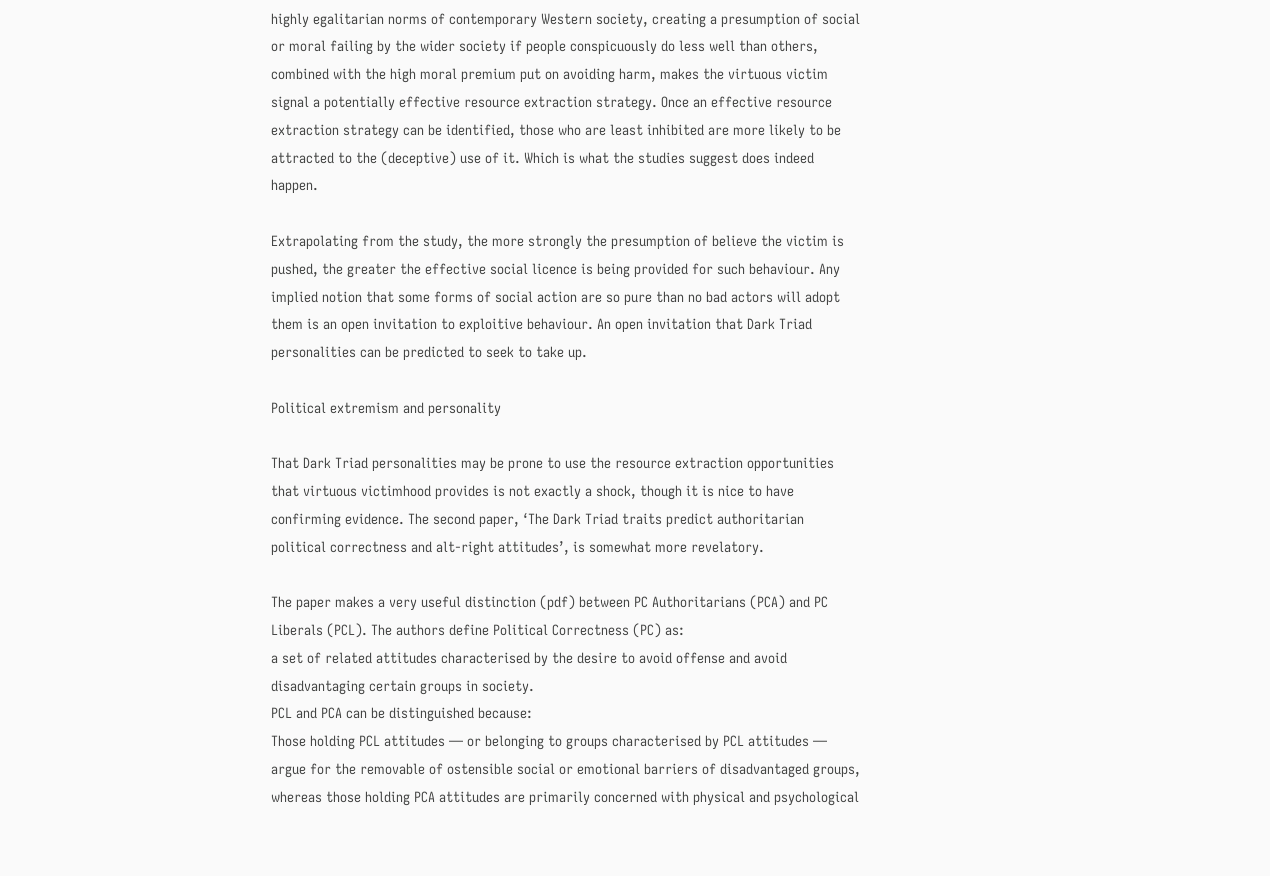highly egalitarian norms of contemporary Western society, creating a presumption of social or moral failing by the wider society if people conspicuously do less well than others, combined with the high moral premium put on avoiding harm, makes the virtuous victim signal a potentially effective resource extraction strategy. Once an effective resource extraction strategy can be identified, those who are least inhibited are more likely to be attracted to the (deceptive) use of it. Which is what the studies suggest does indeed happen.

Extrapolating from the study, the more strongly the presumption of believe the victim is pushed, the greater the effective social licence is being provided for such behaviour. Any implied notion that some forms of social action are so pure than no bad actors will adopt them is an open invitation to exploitive behaviour. An open invitation that Dark Triad personalities can be predicted to seek to take up.

Political extremism and personality

That Dark Triad personalities may be prone to use the resource extraction opportunities that virtuous victimhood provides is not exactly a shock, though it is nice to have confirming evidence. The second paper, ‘The Dark Triad traits predict authoritarian political correctness and alt-right attitudes’, is somewhat more revelatory.

The paper makes a very useful distinction (pdf) between PC Authoritarians (PCA) and PC Liberals (PCL). The authors define Political Correctness (PC) as:
a set of related attitudes characterised by the desire to avoid offense and avoid disadvantaging certain groups in society.
PCL and PCA can be distinguished because:
Those holding PCL attitudes — or belonging to groups characterised by PCL attitudes — argue for the removable of ostensible social or emotional barriers of disadvantaged groups, whereas those holding PCA attitudes are primarily concerned with physical and psychological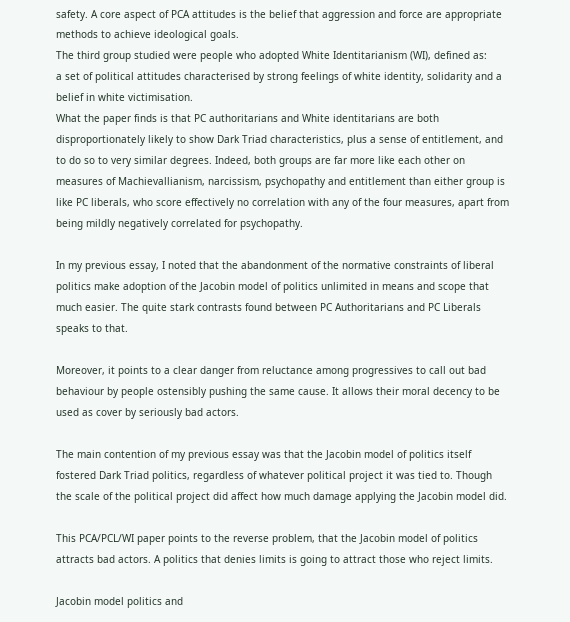safety. A core aspect of PCA attitudes is the belief that aggression and force are appropriate methods to achieve ideological goals.
The third group studied were people who adopted White Identitarianism (WI), defined as:
a set of political attitudes characterised by strong feelings of white identity, solidarity and a belief in white victimisation.
What the paper finds is that PC authoritarians and White identitarians are both disproportionately likely to show Dark Triad characteristics, plus a sense of entitlement, and to do so to very similar degrees. Indeed, both groups are far more like each other on measures of Machievallianism, narcissism, psychopathy and entitlement than either group is like PC liberals, who score effectively no correlation with any of the four measures, apart from being mildly negatively correlated for psychopathy.

In my previous essay, I noted that the abandonment of the normative constraints of liberal politics make adoption of the Jacobin model of politics unlimited in means and scope that much easier. The quite stark contrasts found between PC Authoritarians and PC Liberals speaks to that.

Moreover, it points to a clear danger from reluctance among progressives to call out bad behaviour by people ostensibly pushing the same cause. It allows their moral decency to be used as cover by seriously bad actors.

The main contention of my previous essay was that the Jacobin model of politics itself fostered Dark Triad politics, regardless of whatever political project it was tied to. Though the scale of the political project did affect how much damage applying the Jacobin model did.

This PCA/PCL/WI paper points to the reverse problem, that the Jacobin model of politics attracts bad actors. A politics that denies limits is going to attract those who reject limits.

Jacobin model politics and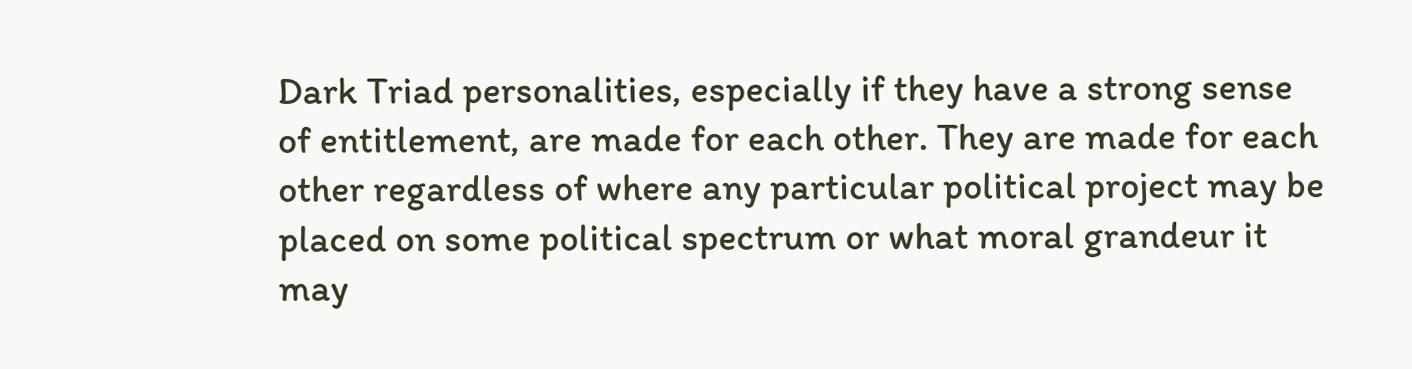Dark Triad personalities, especially if they have a strong sense of entitlement, are made for each other. They are made for each other regardless of where any particular political project may be placed on some political spectrum or what moral grandeur it may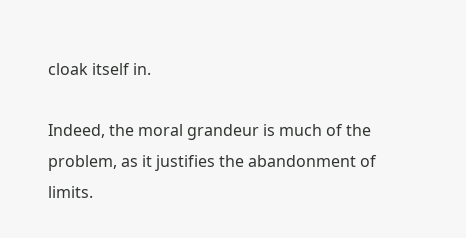cloak itself in.

Indeed, the moral grandeur is much of the problem, as it justifies the abandonment of limits.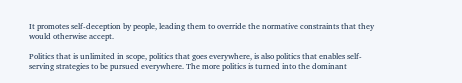It promotes self-deception by people, leading them to override the normative constraints that they would otherwise accept.

Politics that is unlimited in scope, politics that goes everywhere, is also politics that enables self-serving strategies to be pursued everywhere. The more politics is turned into the dominant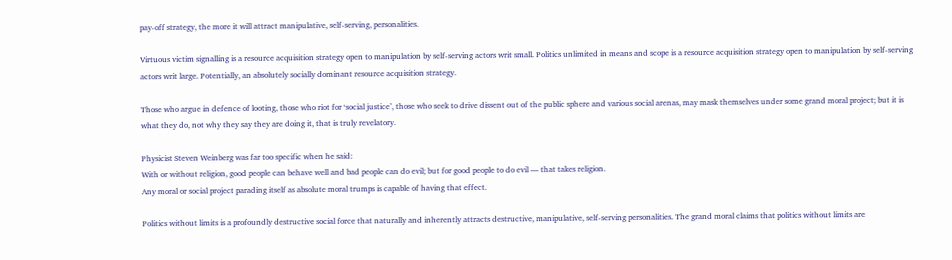pay-off strategy, the more it will attract manipulative, self-serving, personalities.

Virtuous victim signalling is a resource acquisition strategy open to manipulation by self-serving actors writ small. Politics unlimited in means and scope is a resource acquisition strategy open to manipulation by self-serving actors writ large. Potentially, an absolutely socially dominant resource acquisition strategy.

Those who argue in defence of looting, those who riot for ‘social justice’, those who seek to drive dissent out of the public sphere and various social arenas, may mask themselves under some grand moral project; but it is what they do, not why they say they are doing it, that is truly revelatory.

Physicist Steven Weinberg was far too specific when he said:
With or without religion, good people can behave well and bad people can do evil; but for good people to do evil — that takes religion.
Any moral or social project parading itself as absolute moral trumps is capable of having that effect.

Politics without limits is a profoundly destructive social force that naturally and inherently attracts destructive, manipulative, self-serving personalities. The grand moral claims that politics without limits are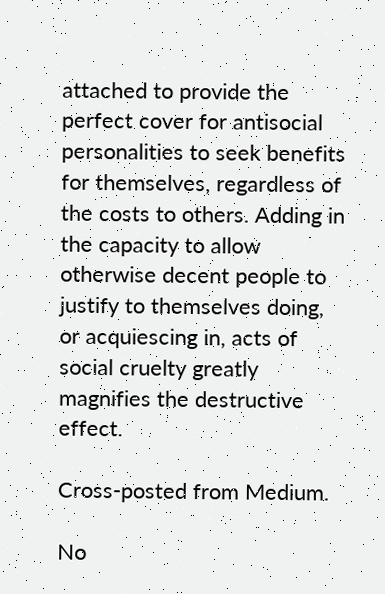attached to provide the perfect cover for antisocial personalities to seek benefits for themselves, regardless of the costs to others. Adding in the capacity to allow otherwise decent people to justify to themselves doing, or acquiescing in, acts of social cruelty greatly magnifies the destructive effect.

Cross-posted from Medium.

No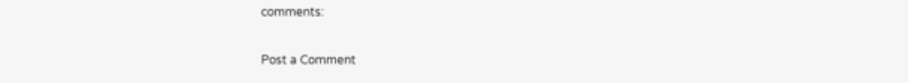comments:

Post a Comment